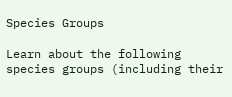Species Groups

Learn about the following species groups (including their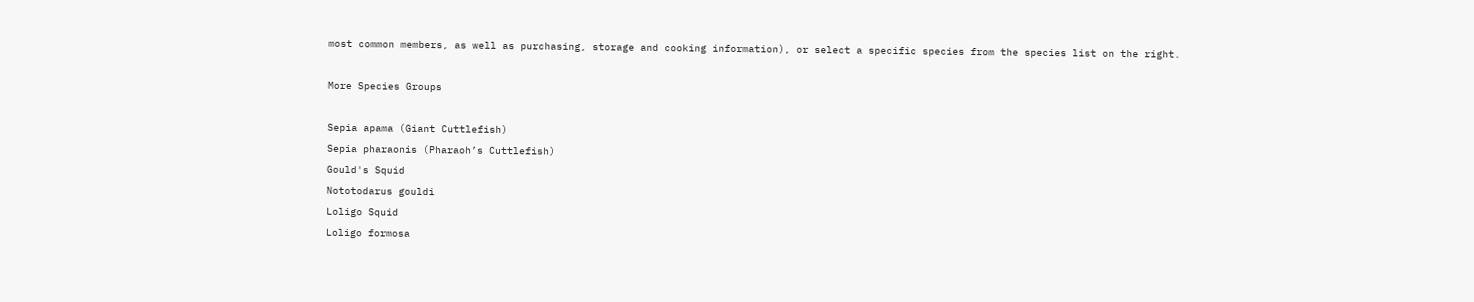most common members, as well as purchasing, storage and cooking information), or select a specific species from the species list on the right.

More Species Groups

Sepia apama (Giant Cuttlefish)
Sepia pharaonis (Pharaoh’s Cuttlefish)
Gould's Squid
Nototodarus gouldi
Loligo Squid
Loligo formosa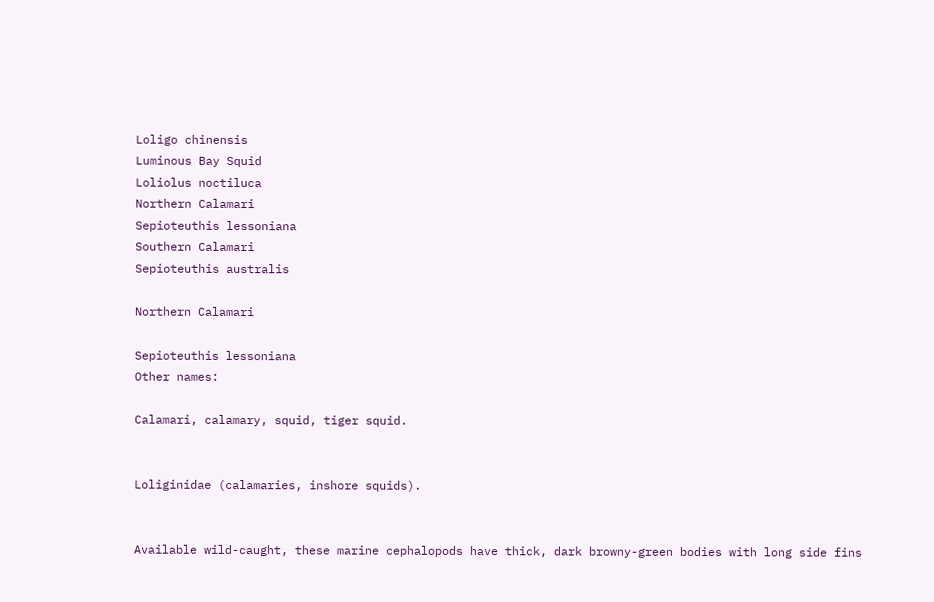Loligo chinensis
Luminous Bay Squid
Loliolus noctiluca
Northern Calamari
Sepioteuthis lessoniana
Southern Calamari
Sepioteuthis australis

Northern Calamari

Sepioteuthis lessoniana
Other names:

Calamari, calamary, squid, tiger squid.


Loliginidae (calamaries, inshore squids).


Available wild-caught, these marine cephalopods have thick, dark browny-green bodies with long side fins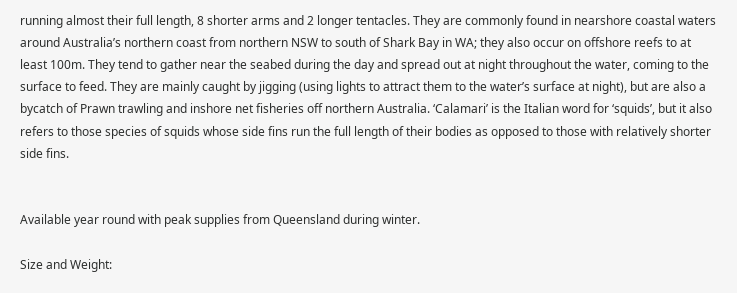running almost their full length, 8 shorter arms and 2 longer tentacles. They are commonly found in nearshore coastal waters around Australia’s northern coast from northern NSW to south of Shark Bay in WA; they also occur on offshore reefs to at least 100m. They tend to gather near the seabed during the day and spread out at night throughout the water, coming to the surface to feed. They are mainly caught by jigging (using lights to attract them to the water’s surface at night), but are also a bycatch of Prawn trawling and inshore net fisheries off northern Australia. ‘Calamari’ is the Italian word for ‘squids’, but it also refers to those species of squids whose side fins run the full length of their bodies as opposed to those with relatively shorter side fins.


Available year round with peak supplies from Queensland during winter.

Size and Weight: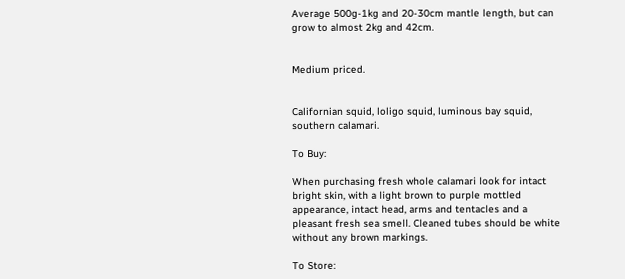Average 500g-1kg and 20-30cm mantle length, but can grow to almost 2kg and 42cm.


Medium priced.


Californian squid, loligo squid, luminous bay squid, southern calamari.

To Buy:

When purchasing fresh whole calamari look for intact bright skin, with a light brown to purple mottled appearance, intact head, arms and tentacles and a pleasant fresh sea smell. Cleaned tubes should be white without any brown markings.

To Store: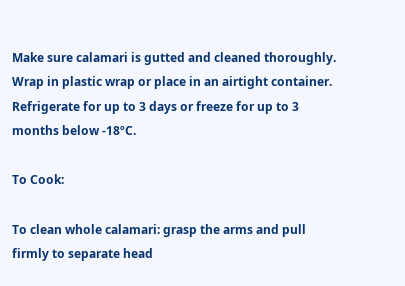Make sure calamari is gutted and cleaned thoroughly. Wrap in plastic wrap or place in an airtight container. Refrigerate for up to 3 days or freeze for up to 3 months below -18ºC.

To Cook:

To clean whole calamari: grasp the arms and pull firmly to separate head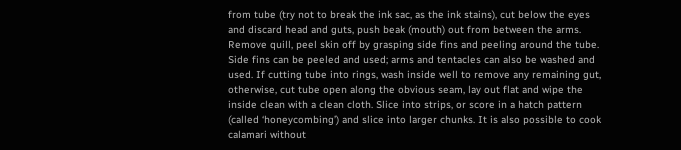from tube (try not to break the ink sac, as the ink stains), cut below the eyes and discard head and guts, push beak (mouth) out from between the arms. Remove quill, peel skin off by grasping side fins and peeling around the tube. Side fins can be peeled and used; arms and tentacles can also be washed and used. If cutting tube into rings, wash inside well to remove any remaining gut, otherwise, cut tube open along the obvious seam, lay out flat and wipe the inside clean with a clean cloth. Slice into strips, or score in a hatch pattern (called ‘honeycombing’) and slice into larger chunks. It is also possible to cook calamari without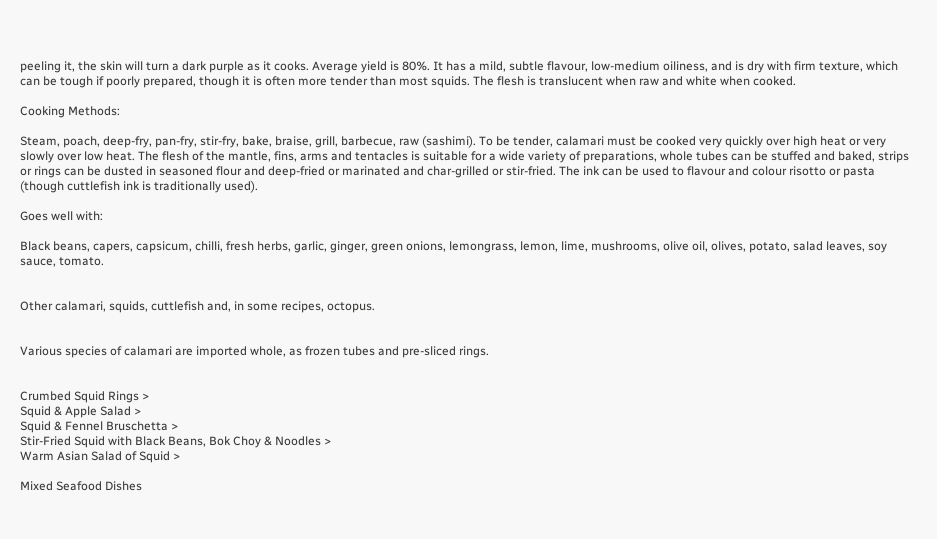peeling it, the skin will turn a dark purple as it cooks. Average yield is 80%. It has a mild, subtle flavour, low-medium oiliness, and is dry with firm texture, which can be tough if poorly prepared, though it is often more tender than most squids. The flesh is translucent when raw and white when cooked.

Cooking Methods:

Steam, poach, deep-fry, pan-fry, stir-fry, bake, braise, grill, barbecue, raw (sashimi). To be tender, calamari must be cooked very quickly over high heat or very slowly over low heat. The flesh of the mantle, fins, arms and tentacles is suitable for a wide variety of preparations, whole tubes can be stuffed and baked, strips or rings can be dusted in seasoned flour and deep-fried or marinated and char-grilled or stir-fried. The ink can be used to flavour and colour risotto or pasta (though cuttlefish ink is traditionally used).

Goes well with:

Black beans, capers, capsicum, chilli, fresh herbs, garlic, ginger, green onions, lemongrass, lemon, lime, mushrooms, olive oil, olives, potato, salad leaves, soy sauce, tomato.


Other calamari, squids, cuttlefish and, in some recipes, octopus.


Various species of calamari are imported whole, as frozen tubes and pre-sliced rings.


Crumbed Squid Rings >
Squid & Apple Salad >
Squid & Fennel Bruschetta >
Stir-Fried Squid with Black Beans, Bok Choy & Noodles >
Warm Asian Salad of Squid >

Mixed Seafood Dishes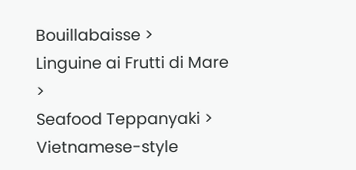Bouillabaisse >
Linguine ai Frutti di Mare >
Seafood Teppanyaki >
Vietnamese-style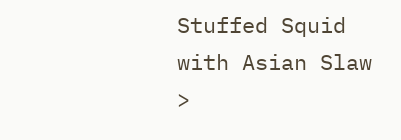Stuffed Squid with Asian Slaw >